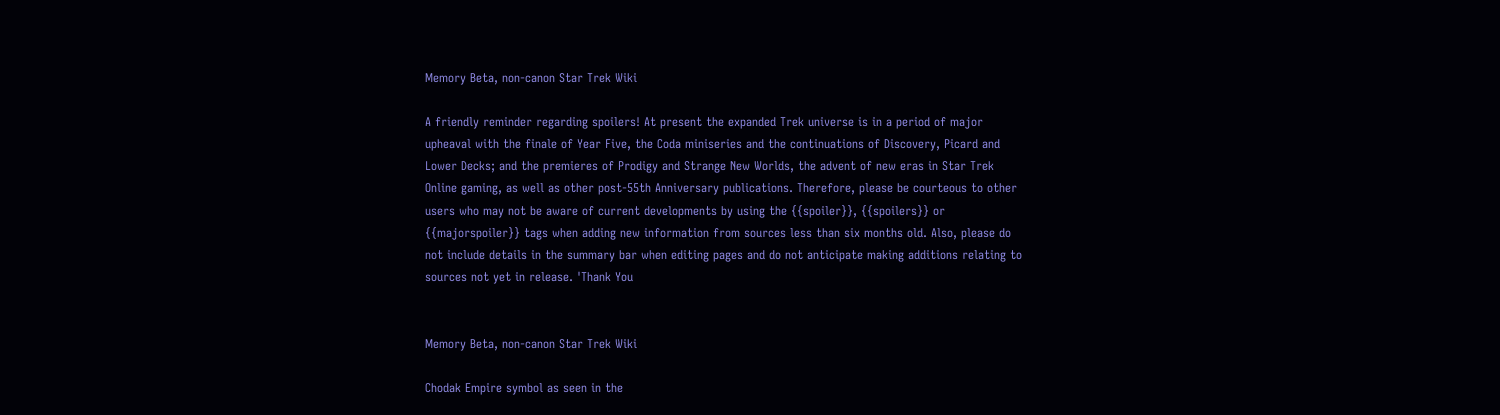Memory Beta, non-canon Star Trek Wiki

A friendly reminder regarding spoilers! At present the expanded Trek universe is in a period of major upheaval with the finale of Year Five, the Coda miniseries and the continuations of Discovery, Picard and Lower Decks; and the premieres of Prodigy and Strange New Worlds, the advent of new eras in Star Trek Online gaming, as well as other post-55th Anniversary publications. Therefore, please be courteous to other users who may not be aware of current developments by using the {{spoiler}}, {{spoilers}} or {{majorspoiler}} tags when adding new information from sources less than six months old. Also, please do not include details in the summary bar when editing pages and do not anticipate making additions relating to sources not yet in release. 'Thank You


Memory Beta, non-canon Star Trek Wiki

Chodak Empire symbol as seen in the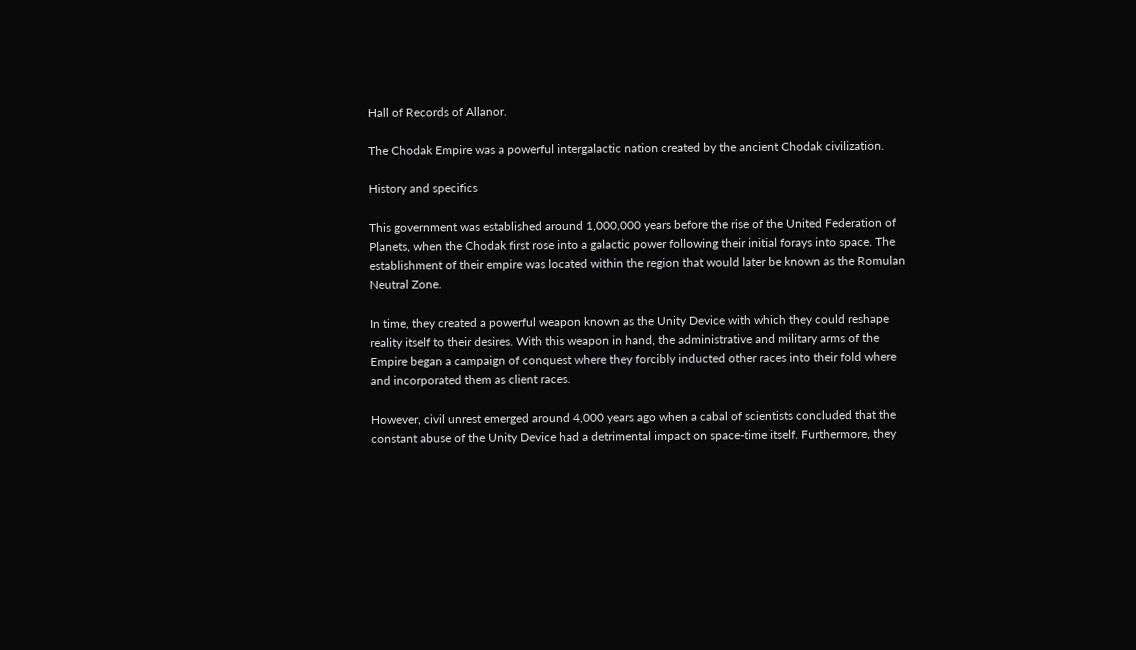Hall of Records of Allanor.

The Chodak Empire was a powerful intergalactic nation created by the ancient Chodak civilization.

History and specifics

This government was established around 1,000,000 years before the rise of the United Federation of Planets, when the Chodak first rose into a galactic power following their initial forays into space. The establishment of their empire was located within the region that would later be known as the Romulan Neutral Zone.

In time, they created a powerful weapon known as the Unity Device with which they could reshape reality itself to their desires. With this weapon in hand, the administrative and military arms of the Empire began a campaign of conquest where they forcibly inducted other races into their fold where and incorporated them as client races.

However, civil unrest emerged around 4,000 years ago when a cabal of scientists concluded that the constant abuse of the Unity Device had a detrimental impact on space-time itself. Furthermore, they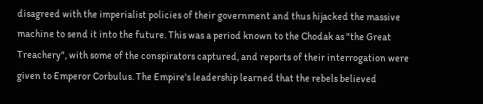disagreed with the imperialist policies of their government and thus hijacked the massive machine to send it into the future. This was a period known to the Chodak as "the Great Treachery", with some of the conspirators captured, and reports of their interrogation were given to Emperor Corbulus. The Empire's leadership learned that the rebels believed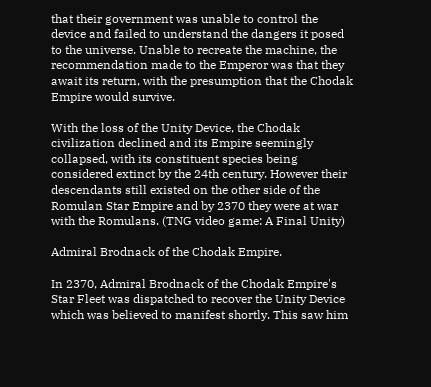that their government was unable to control the device and failed to understand the dangers it posed to the universe. Unable to recreate the machine, the recommendation made to the Emperor was that they await its return, with the presumption that the Chodak Empire would survive.

With the loss of the Unity Device, the Chodak civilization declined and its Empire seemingly collapsed, with its constituent species being considered extinct by the 24th century. However their descendants still existed on the other side of the Romulan Star Empire and by 2370 they were at war with the Romulans. (TNG video game: A Final Unity)

Admiral Brodnack of the Chodak Empire.

In 2370, Admiral Brodnack of the Chodak Empire's Star Fleet was dispatched to recover the Unity Device which was believed to manifest shortly. This saw him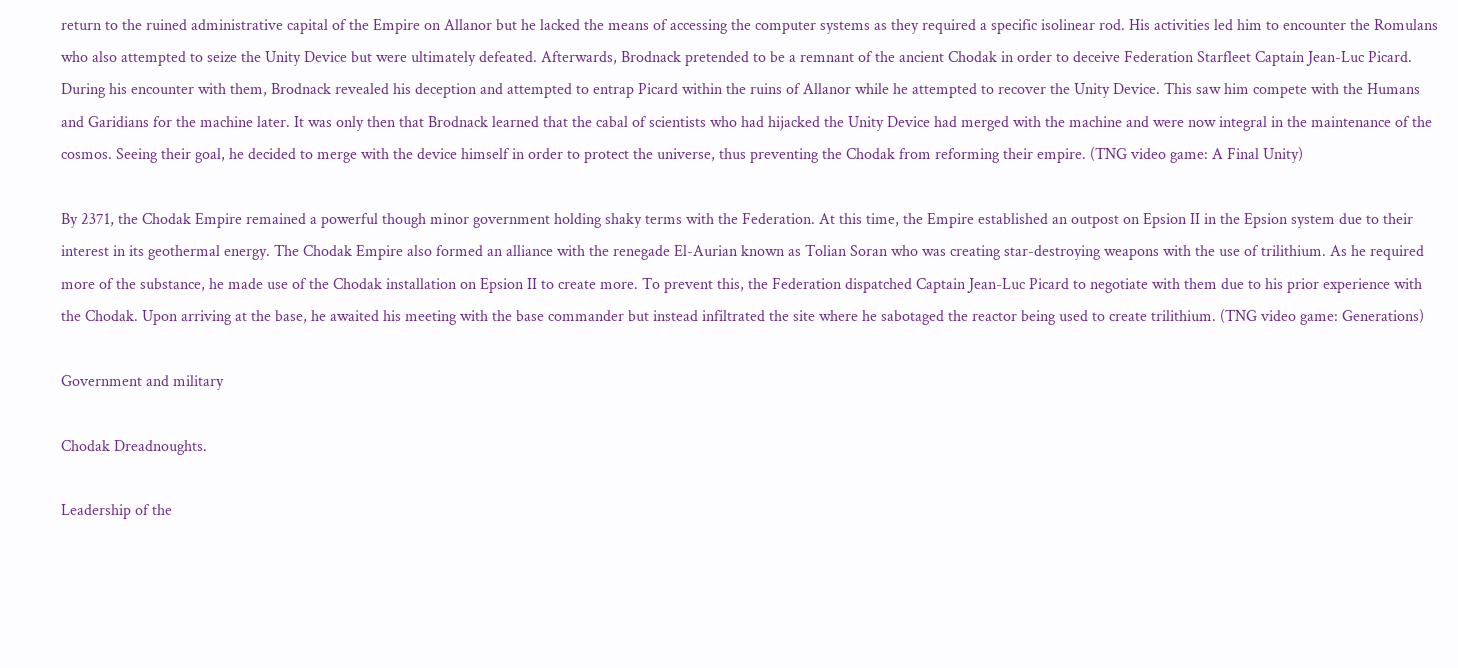return to the ruined administrative capital of the Empire on Allanor but he lacked the means of accessing the computer systems as they required a specific isolinear rod. His activities led him to encounter the Romulans who also attempted to seize the Unity Device but were ultimately defeated. Afterwards, Brodnack pretended to be a remnant of the ancient Chodak in order to deceive Federation Starfleet Captain Jean-Luc Picard. During his encounter with them, Brodnack revealed his deception and attempted to entrap Picard within the ruins of Allanor while he attempted to recover the Unity Device. This saw him compete with the Humans and Garidians for the machine later. It was only then that Brodnack learned that the cabal of scientists who had hijacked the Unity Device had merged with the machine and were now integral in the maintenance of the cosmos. Seeing their goal, he decided to merge with the device himself in order to protect the universe, thus preventing the Chodak from reforming their empire. (TNG video game: A Final Unity)

By 2371, the Chodak Empire remained a powerful though minor government holding shaky terms with the Federation. At this time, the Empire established an outpost on Epsion II in the Epsion system due to their interest in its geothermal energy. The Chodak Empire also formed an alliance with the renegade El-Aurian known as Tolian Soran who was creating star-destroying weapons with the use of trilithium. As he required more of the substance, he made use of the Chodak installation on Epsion II to create more. To prevent this, the Federation dispatched Captain Jean-Luc Picard to negotiate with them due to his prior experience with the Chodak. Upon arriving at the base, he awaited his meeting with the base commander but instead infiltrated the site where he sabotaged the reactor being used to create trilithium. (TNG video game: Generations)

Government and military

Chodak Dreadnoughts.

Leadership of the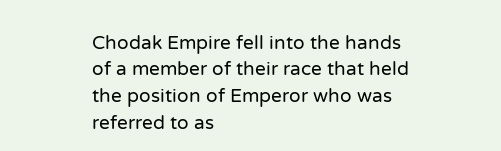Chodak Empire fell into the hands of a member of their race that held the position of Emperor who was referred to as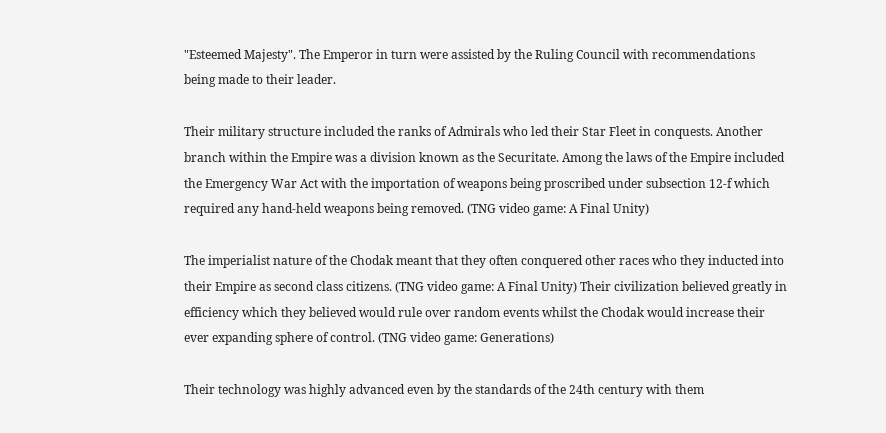"Esteemed Majesty". The Emperor in turn were assisted by the Ruling Council with recommendations being made to their leader.

Their military structure included the ranks of Admirals who led their Star Fleet in conquests. Another branch within the Empire was a division known as the Securitate. Among the laws of the Empire included the Emergency War Act with the importation of weapons being proscribed under subsection 12-f which required any hand-held weapons being removed. (TNG video game: A Final Unity)

The imperialist nature of the Chodak meant that they often conquered other races who they inducted into their Empire as second class citizens. (TNG video game: A Final Unity) Their civilization believed greatly in efficiency which they believed would rule over random events whilst the Chodak would increase their ever expanding sphere of control. (TNG video game: Generations)

Their technology was highly advanced even by the standards of the 24th century with them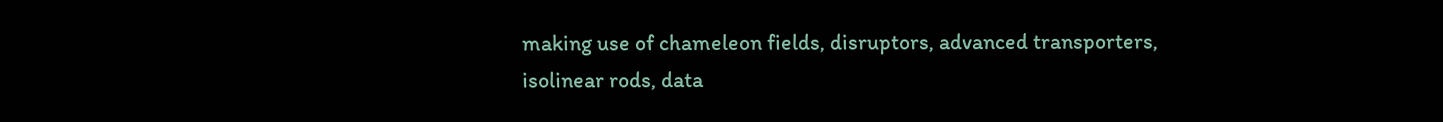making use of chameleon fields, disruptors, advanced transporters, isolinear rods, data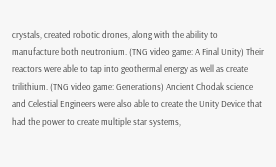crystals, created robotic drones, along with the ability to manufacture both neutronium. (TNG video game: A Final Unity) Their reactors were able to tap into geothermal energy as well as create trilithium. (TNG video game: Generations) Ancient Chodak science and Celestial Engineers were also able to create the Unity Device that had the power to create multiple star systems,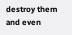destroy them and even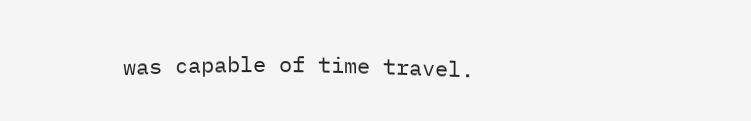was capable of time travel.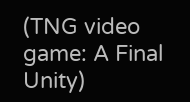(TNG video game: A Final Unity)